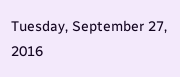Tuesday, September 27, 2016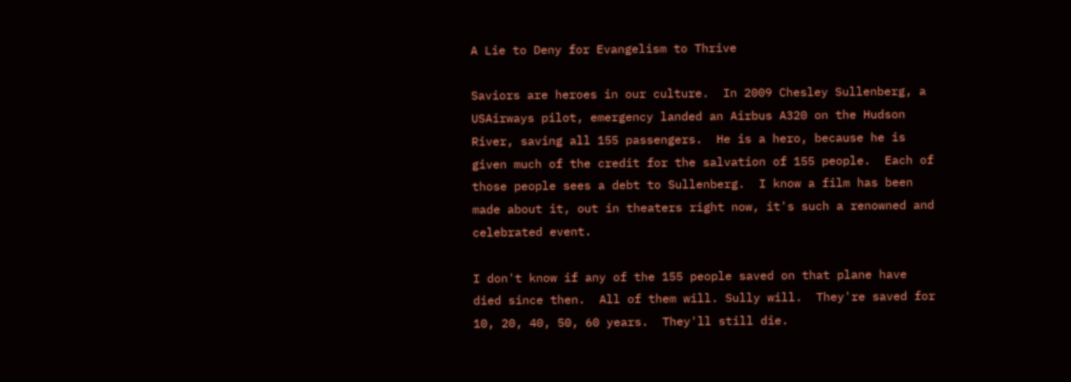A Lie to Deny for Evangelism to Thrive

Saviors are heroes in our culture.  In 2009 Chesley Sullenberg, a USAirways pilot, emergency landed an Airbus A320 on the Hudson River, saving all 155 passengers.  He is a hero, because he is given much of the credit for the salvation of 155 people.  Each of those people sees a debt to Sullenberg.  I know a film has been made about it, out in theaters right now, it's such a renowned and celebrated event.

I don't know if any of the 155 people saved on that plane have died since then.  All of them will. Sully will.  They're saved for 10, 20, 40, 50, 60 years.  They'll still die.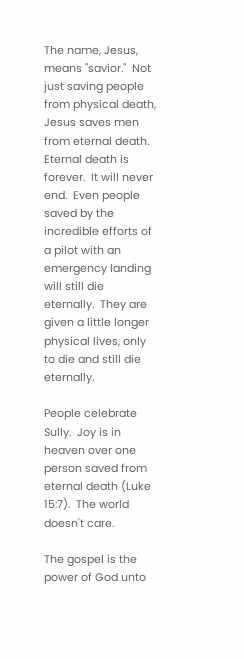The name, Jesus, means "savior."  Not just saving people from physical death, Jesus saves men from eternal death.  Eternal death is forever.  It will never end.  Even people saved by the incredible efforts of a pilot with an emergency landing will still die eternally.  They are given a little longer physical lives, only to die and still die eternally.

People celebrate Sully.  Joy is in heaven over one person saved from eternal death (Luke 15:7).  The world doesn't care.

The gospel is the power of God unto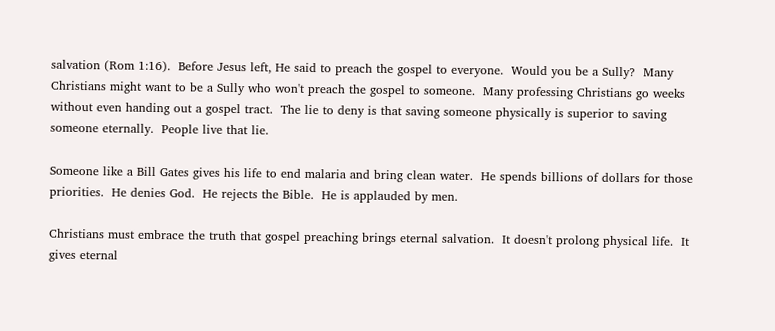salvation (Rom 1:16).  Before Jesus left, He said to preach the gospel to everyone.  Would you be a Sully?  Many Christians might want to be a Sully who won't preach the gospel to someone.  Many professing Christians go weeks without even handing out a gospel tract.  The lie to deny is that saving someone physically is superior to saving someone eternally.  People live that lie.

Someone like a Bill Gates gives his life to end malaria and bring clean water.  He spends billions of dollars for those priorities.  He denies God.  He rejects the Bible.  He is applauded by men.

Christians must embrace the truth that gospel preaching brings eternal salvation.  It doesn't prolong physical life.  It gives eternal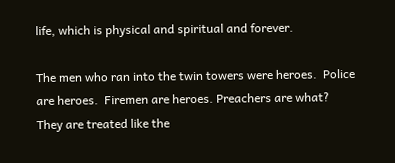life, which is physical and spiritual and forever.

The men who ran into the twin towers were heroes.  Police are heroes.  Firemen are heroes. Preachers are what?  They are treated like the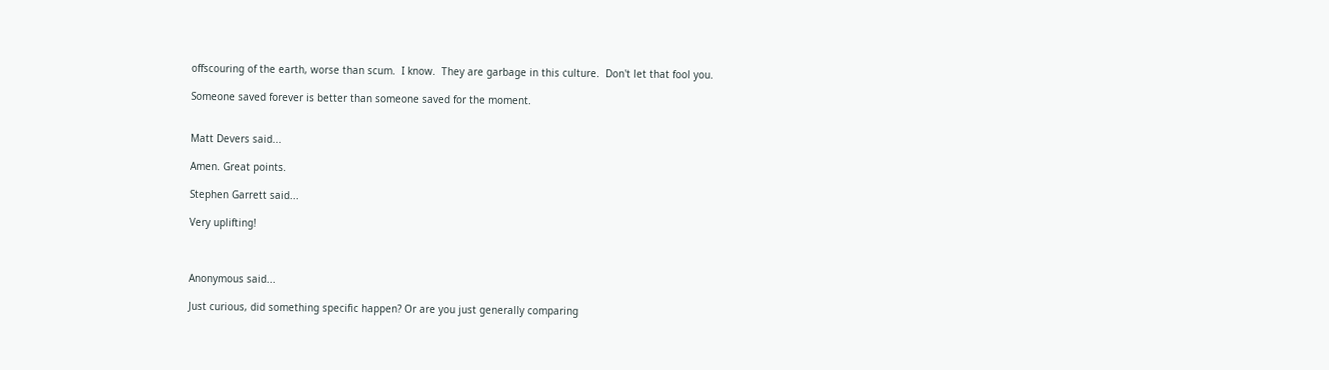offscouring of the earth, worse than scum.  I know.  They are garbage in this culture.  Don't let that fool you.

Someone saved forever is better than someone saved for the moment.


Matt Devers said...

Amen. Great points.

Stephen Garrett said...

Very uplifting!



Anonymous said...

Just curious, did something specific happen? Or are you just generally comparing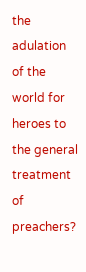the adulation of the world for heroes to the general treatment of preachers?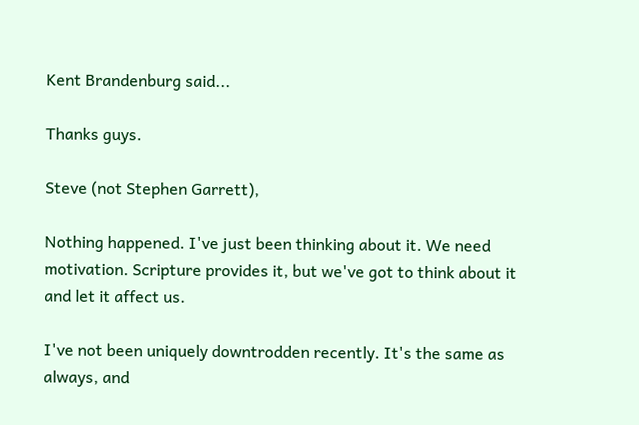Kent Brandenburg said...

Thanks guys.

Steve (not Stephen Garrett),

Nothing happened. I've just been thinking about it. We need motivation. Scripture provides it, but we've got to think about it and let it affect us.

I've not been uniquely downtrodden recently. It's the same as always, and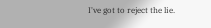I've got to reject the lie.